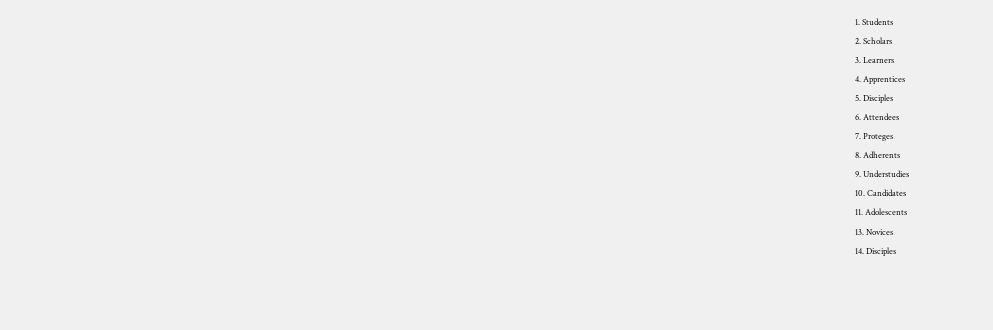1. Students
2. Scholars
3. Learners
4. Apprentices
5. Disciples
6. Attendees
7. Proteges
8. Adherents
9. Understudies
10. Candidates
11. Adolescents
13. Novices
14. Disciples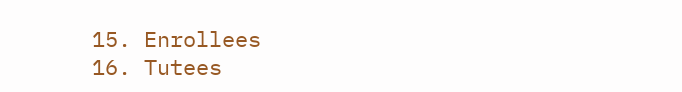15. Enrollees
16. Tutees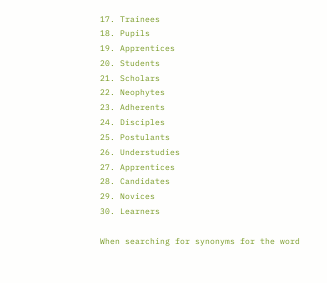17. Trainees
18. Pupils
19. Apprentices
20. Students
21. Scholars
22. Neophytes
23. Adherents
24. Disciples
25. Postulants
26. Understudies
27. Apprentices
28. Candidates
29. Novices
30. Learners

When searching for synonyms for the word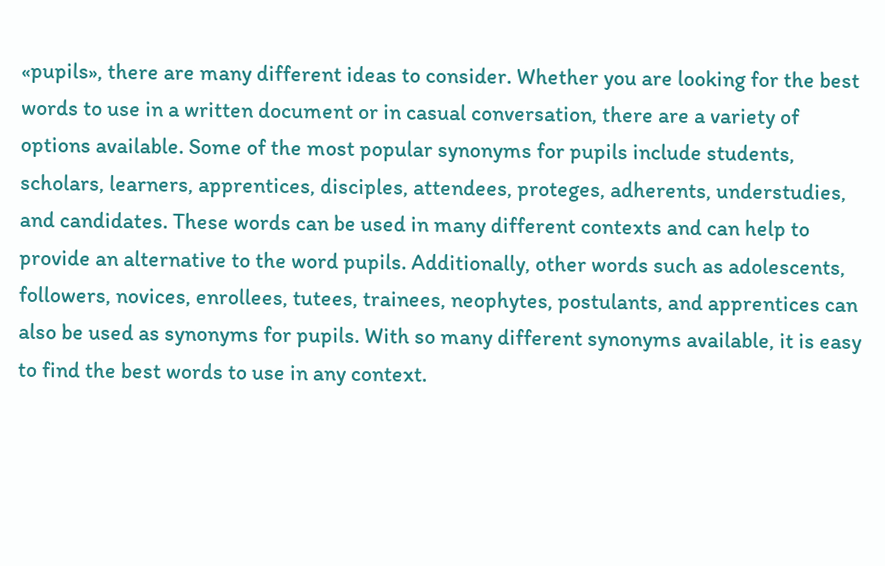«pupils», there are many different ideas to consider. Whether you are looking for the best words to use in a written document or in casual conversation, there are a variety of options available. Some of the most popular synonyms for pupils include students, scholars, learners, apprentices, disciples, attendees, proteges, adherents, understudies, and candidates. These words can be used in many different contexts and can help to provide an alternative to the word pupils. Additionally, other words such as adolescents, followers, novices, enrollees, tutees, trainees, neophytes, postulants, and apprentices can also be used as synonyms for pupils. With so many different synonyms available, it is easy to find the best words to use in any context.